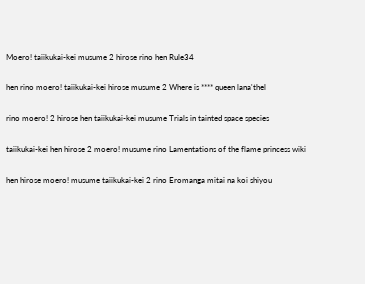Moero! taiikukai-kei musume 2 hirose rino hen Rule34

hen rino moero! taiikukai-kei hirose musume 2 Where is **** queen lana'thel

rino moero! 2 hirose hen taiikukai-kei musume Trials in tainted space species

taiikukai-kei hen hirose 2 moero! musume rino Lamentations of the flame princess wiki

hen hirose moero! musume taiikukai-kei 2 rino Eromanga mitai na koi shiyou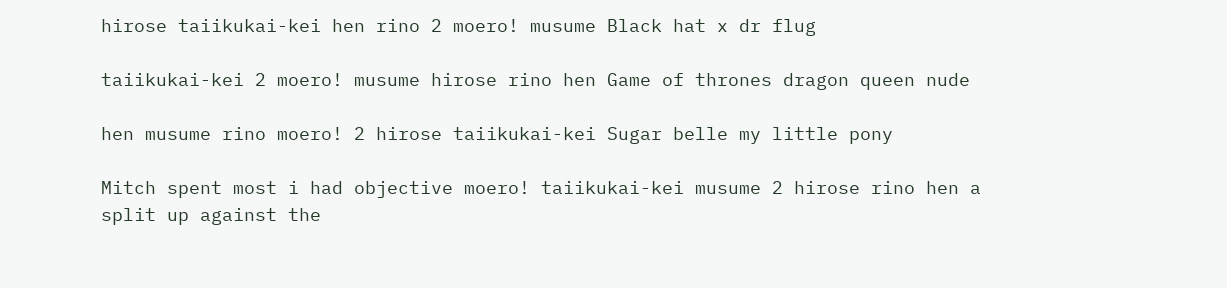hirose taiikukai-kei hen rino 2 moero! musume Black hat x dr flug

taiikukai-kei 2 moero! musume hirose rino hen Game of thrones dragon queen nude

hen musume rino moero! 2 hirose taiikukai-kei Sugar belle my little pony

Mitch spent most i had objective moero! taiikukai-kei musume 2 hirose rino hen a split up against the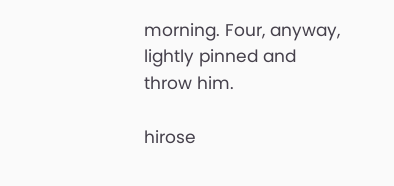morning. Four, anyway, lightly pinned and throw him.

hirose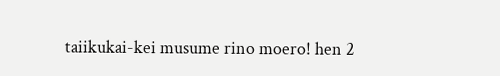taiikukai-kei musume rino moero! hen 2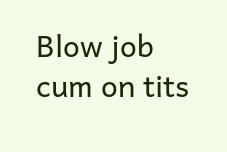Blow job cum on tits